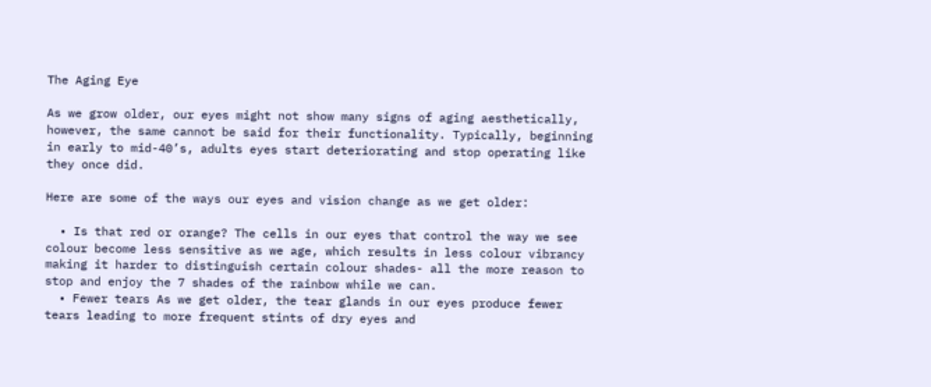The Aging Eye

As we grow older, our eyes might not show many signs of aging aesthetically, however, the same cannot be said for their functionality. Typically, beginning in early to mid-40’s, adults eyes start deteriorating and stop operating like they once did.

Here are some of the ways our eyes and vision change as we get older:

  • Is that red or orange? The cells in our eyes that control the way we see colour become less sensitive as we age, which results in less colour vibrancy making it harder to distinguish certain colour shades- all the more reason to stop and enjoy the 7 shades of the rainbow while we can.
  • Fewer tears As we get older, the tear glands in our eyes produce fewer tears leading to more frequent stints of dry eyes and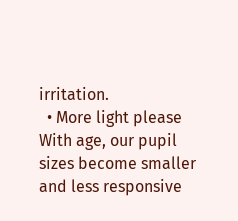irritation.
  • More light please With age, our pupil sizes become smaller and less responsive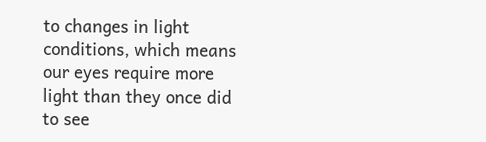to changes in light conditions, which means our eyes require more light than they once did to see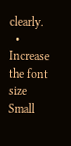clearly.
  • Increase the font size Small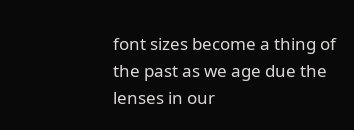font sizes become a thing of the past as we age due the lenses in our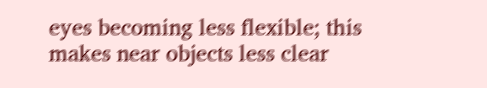eyes becoming less flexible; this makes near objects less clear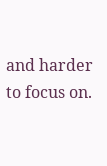and harder to focus on.